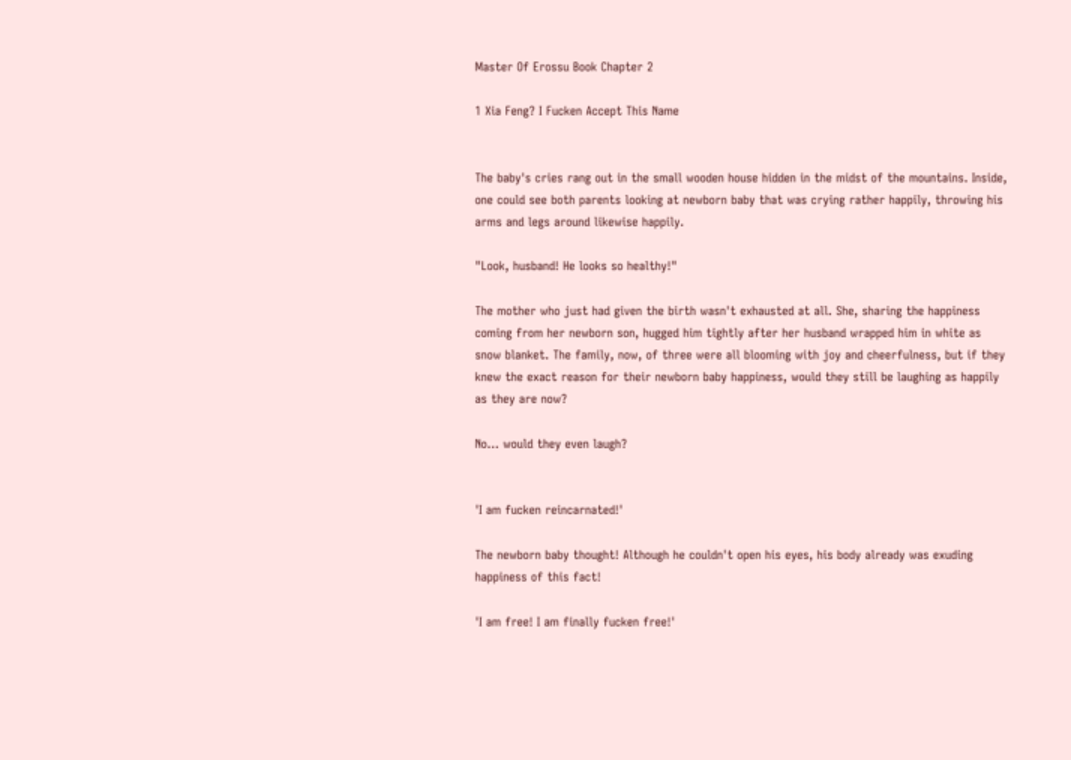Master Of Erossu Book Chapter 2

1 Xia Feng? I Fucken Accept This Name


The baby's cries rang out in the small wooden house hidden in the midst of the mountains. Inside, one could see both parents looking at newborn baby that was crying rather happily, throwing his arms and legs around likewise happily.

"Look, husband! He looks so healthy!"

The mother who just had given the birth wasn't exhausted at all. She, sharing the happiness coming from her newborn son, hugged him tightly after her husband wrapped him in white as snow blanket. The family, now, of three were all blooming with joy and cheerfulness, but if they knew the exact reason for their newborn baby happiness, would they still be laughing as happily as they are now?

No... would they even laugh?


'I am fucken reincarnated!'

The newborn baby thought! Although he couldn't open his eyes, his body already was exuding happiness of this fact!

'I am free! I am finally fucken free!'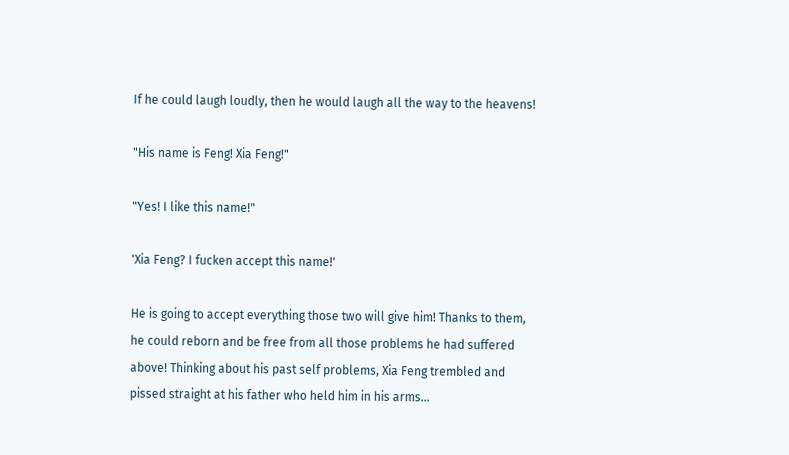If he could laugh loudly, then he would laugh all the way to the heavens!

"His name is Feng! Xia Feng!"

"Yes! I like this name!"

'Xia Feng? I fucken accept this name!'

He is going to accept everything those two will give him! Thanks to them, he could reborn and be free from all those problems he had suffered above! Thinking about his past self problems, Xia Feng trembled and pissed straight at his father who held him in his arms...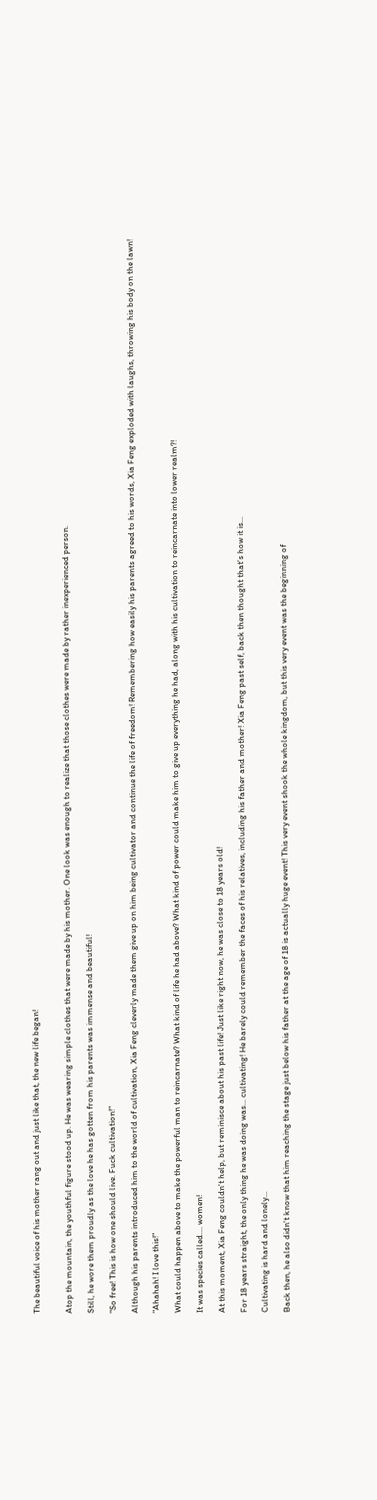The beautiful voice of his mother rang out and just like that, the new life began!


Atop the mountain, the youthful figure stood up. He was wearing simple clothes that were made by his mother. One look was enough to realize that those clothes were made by rather inexperienced person.

Still, he wore them proudly as the love he has gotten from his parents was immense and beautiful!

"So free! This is how one should live. Fuck cultivation!"

Although his parents introduced him to the world of cultivation, Xia Feng cleverly made them give up on him being cultivator and continue the life of freedom! Remembering how easily his parents agreed to his words, Xia Feng exploded with laughs, throwing his body on the lawn!

"Ahahah! I love this!"

What could happen above to make the powerful man to reincarnate? What kind of life he had above? What kind of power could make him to give up everything he had, along with his cultivation to reincarnate into lower realm?!

It was species called.... women!

At this moment, Xia Feng couldn't help, but reminisce about his past life! Just like right now, he was close to 18 years old!

For 18 years straight, the only thing he was doing was... cultivating! He barely could remember the faces of his relatives, including his father and mother! Xia Feng past self, back then thought that's how it is...

Cultivating is hard and lonely...

Back then, he also didn't know that him reaching the stage just below his father at the age of 18 is actually huge event! This very event shook the whole kingdom, but this very event was the beginning of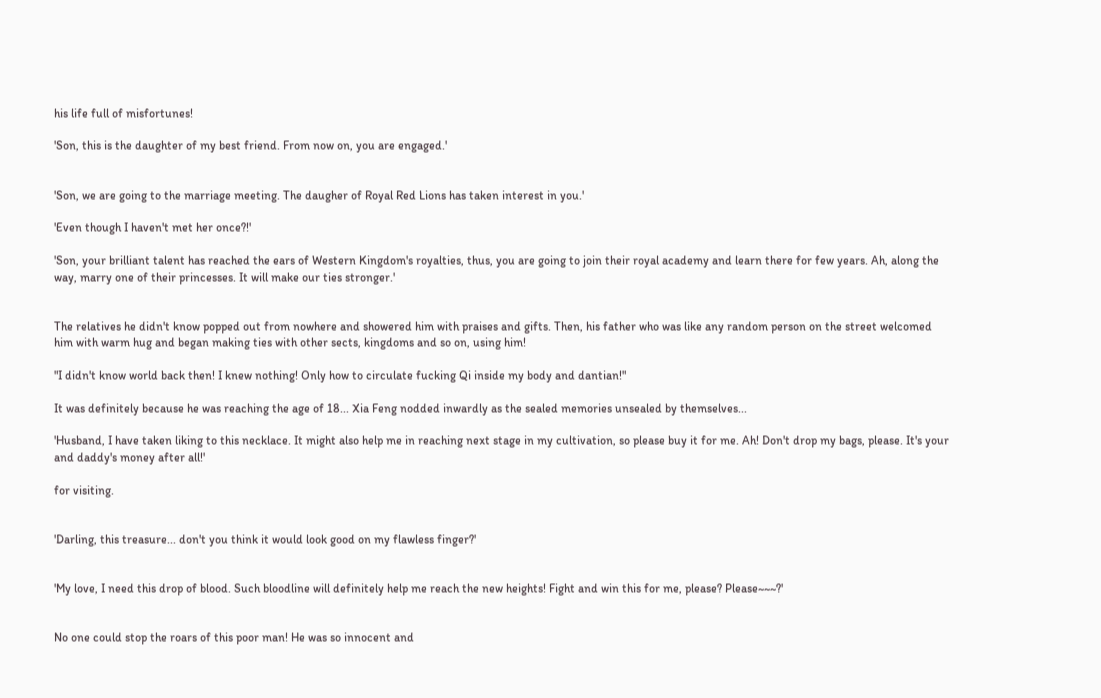his life full of misfortunes!

'Son, this is the daughter of my best friend. From now on, you are engaged.'


'Son, we are going to the marriage meeting. The daugher of Royal Red Lions has taken interest in you.'

'Even though I haven't met her once?!'

'Son, your brilliant talent has reached the ears of Western Kingdom's royalties, thus, you are going to join their royal academy and learn there for few years. Ah, along the way, marry one of their princesses. It will make our ties stronger.'


The relatives he didn't know popped out from nowhere and showered him with praises and gifts. Then, his father who was like any random person on the street welcomed him with warm hug and began making ties with other sects, kingdoms and so on, using him!

"I didn't know world back then! I knew nothing! Only how to circulate fucking Qi inside my body and dantian!"

It was definitely because he was reaching the age of 18... Xia Feng nodded inwardly as the sealed memories unsealed by themselves...

'Husband, I have taken liking to this necklace. It might also help me in reaching next stage in my cultivation, so please buy it for me. Ah! Don't drop my bags, please. It's your and daddy's money after all!'

for visiting.


'Darling, this treasure... don't you think it would look good on my flawless finger?'


'My love, I need this drop of blood. Such bloodline will definitely help me reach the new heights! Fight and win this for me, please? Please~~~?'


No one could stop the roars of this poor man! He was so innocent and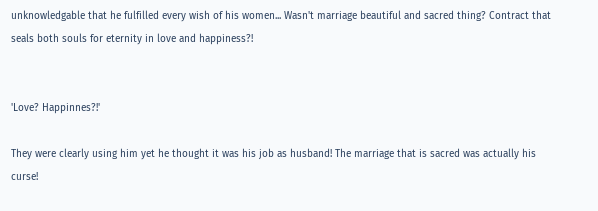unknowledgable that he fulfilled every wish of his women... Wasn't marriage beautiful and sacred thing? Contract that seals both souls for eternity in love and happiness?!


'Love? Happinnes?!'

They were clearly using him yet he thought it was his job as husband! The marriage that is sacred was actually his curse!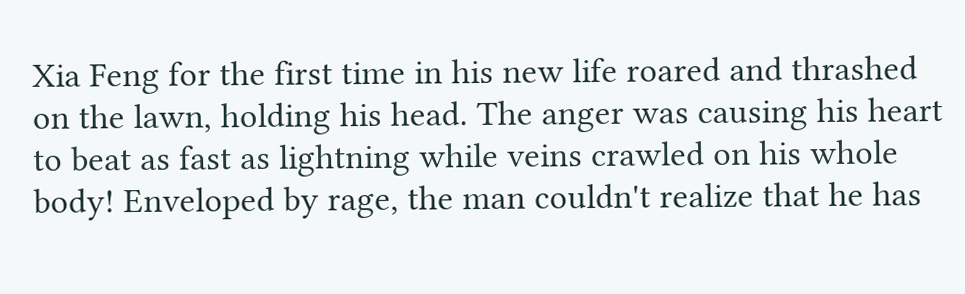Xia Feng for the first time in his new life roared and thrashed on the lawn, holding his head. The anger was causing his heart to beat as fast as lightning while veins crawled on his whole body! Enveloped by rage, the man couldn't realize that he has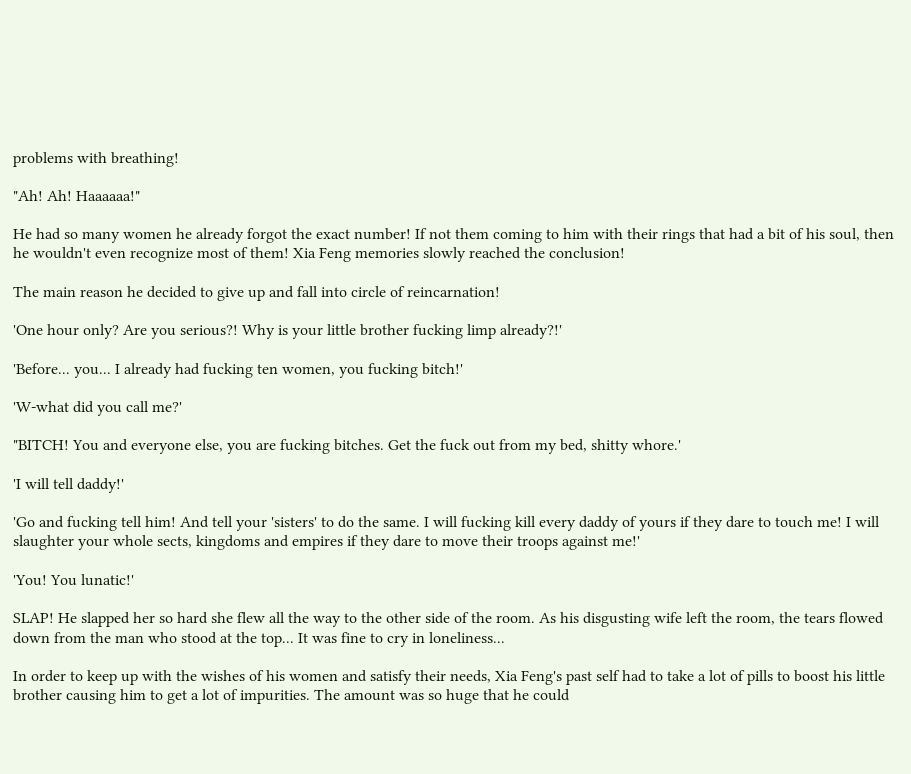problems with breathing!

"Ah! Ah! Haaaaaa!"

He had so many women he already forgot the exact number! If not them coming to him with their rings that had a bit of his soul, then he wouldn't even recognize most of them! Xia Feng memories slowly reached the conclusion!

The main reason he decided to give up and fall into circle of reincarnation!

'One hour only? Are you serious?! Why is your little brother fucking limp already?!'

'Before... you... I already had fucking ten women, you fucking bitch!'

'W-what did you call me?'

"BITCH! You and everyone else, you are fucking bitches. Get the fuck out from my bed, shitty whore.'

'I will tell daddy!'

'Go and fucking tell him! And tell your 'sisters' to do the same. I will fucking kill every daddy of yours if they dare to touch me! I will slaughter your whole sects, kingdoms and empires if they dare to move their troops against me!'

'You! You lunatic!'

SLAP! He slapped her so hard she flew all the way to the other side of the room. As his disgusting wife left the room, the tears flowed down from the man who stood at the top... It was fine to cry in loneliness...

In order to keep up with the wishes of his women and satisfy their needs, Xia Feng's past self had to take a lot of pills to boost his little brother causing him to get a lot of impurities. The amount was so huge that he could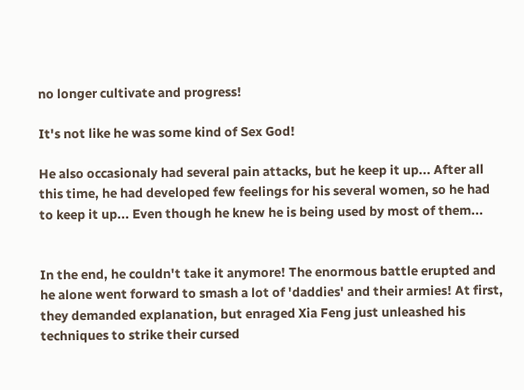no longer cultivate and progress!

It's not like he was some kind of Sex God!

He also occasionaly had several pain attacks, but he keep it up... After all this time, he had developed few feelings for his several women, so he had to keep it up... Even though he knew he is being used by most of them...


In the end, he couldn't take it anymore! The enormous battle erupted and he alone went forward to smash a lot of 'daddies' and their armies! At first, they demanded explanation, but enraged Xia Feng just unleashed his techniques to strike their cursed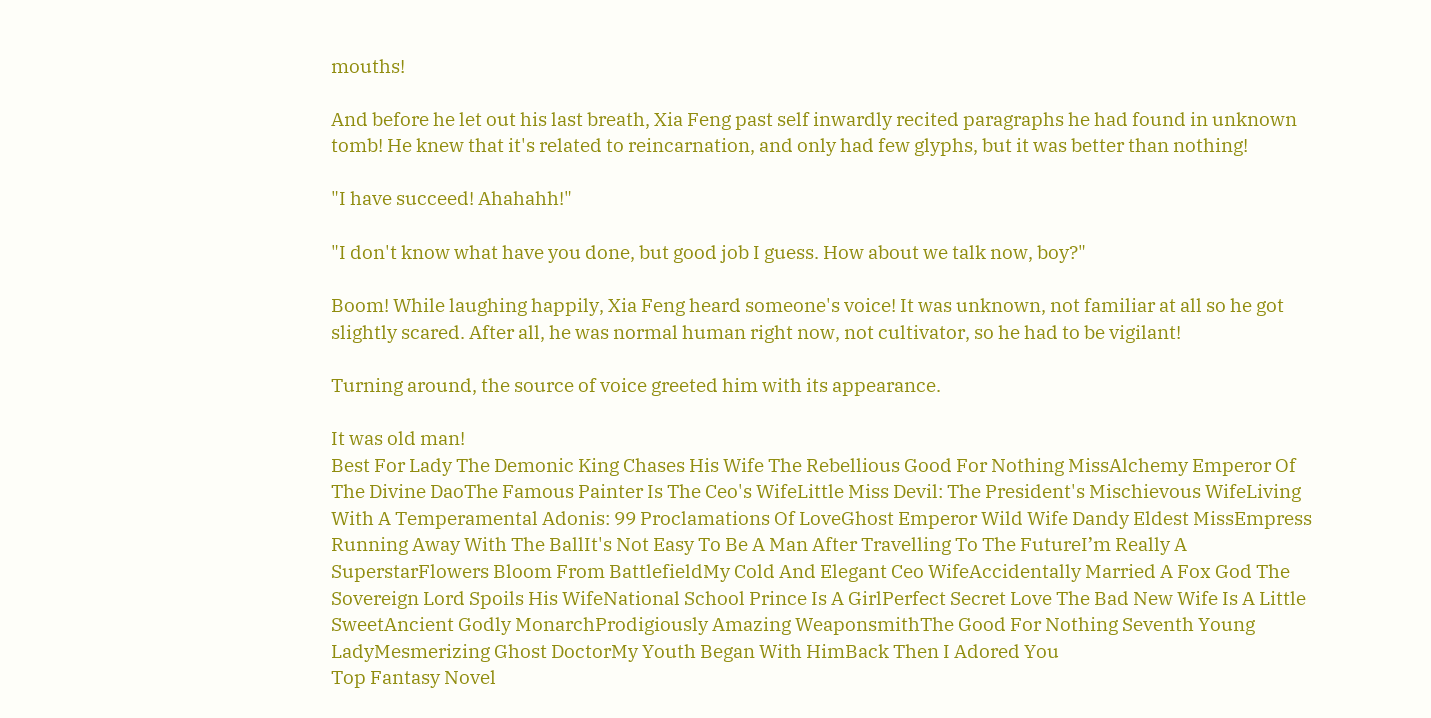mouths!

And before he let out his last breath, Xia Feng past self inwardly recited paragraphs he had found in unknown tomb! He knew that it's related to reincarnation, and only had few glyphs, but it was better than nothing!

"I have succeed! Ahahahh!"

"I don't know what have you done, but good job I guess. How about we talk now, boy?"

Boom! While laughing happily, Xia Feng heard someone's voice! It was unknown, not familiar at all so he got slightly scared. After all, he was normal human right now, not cultivator, so he had to be vigilant!

Turning around, the source of voice greeted him with its appearance.

It was old man!
Best For Lady The Demonic King Chases His Wife The Rebellious Good For Nothing MissAlchemy Emperor Of The Divine DaoThe Famous Painter Is The Ceo's WifeLittle Miss Devil: The President's Mischievous WifeLiving With A Temperamental Adonis: 99 Proclamations Of LoveGhost Emperor Wild Wife Dandy Eldest MissEmpress Running Away With The BallIt's Not Easy To Be A Man After Travelling To The FutureI’m Really A SuperstarFlowers Bloom From BattlefieldMy Cold And Elegant Ceo WifeAccidentally Married A Fox God The Sovereign Lord Spoils His WifeNational School Prince Is A GirlPerfect Secret Love The Bad New Wife Is A Little SweetAncient Godly MonarchProdigiously Amazing WeaponsmithThe Good For Nothing Seventh Young LadyMesmerizing Ghost DoctorMy Youth Began With HimBack Then I Adored You
Top Fantasy Novel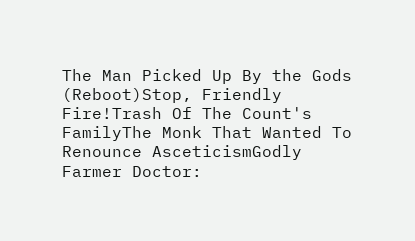The Man Picked Up By the Gods (Reboot)Stop, Friendly Fire!Trash Of The Count's FamilyThe Monk That Wanted To Renounce AsceticismGodly Farmer Doctor: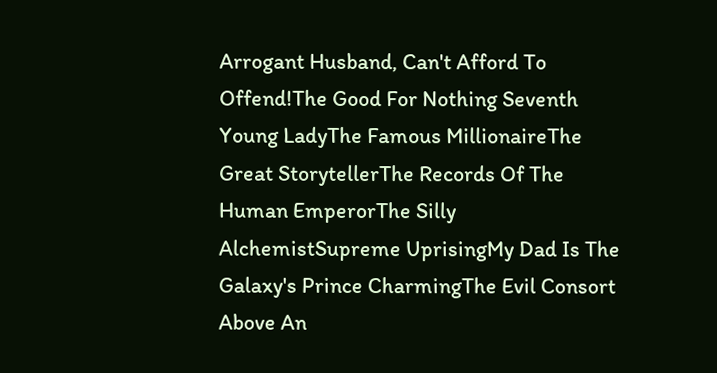Arrogant Husband, Can't Afford To Offend!The Good For Nothing Seventh Young LadyThe Famous MillionaireThe Great StorytellerThe Records Of The Human EmperorThe Silly AlchemistSupreme UprisingMy Dad Is The Galaxy's Prince CharmingThe Evil Consort Above An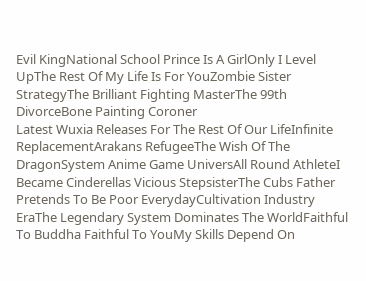Evil KingNational School Prince Is A GirlOnly I Level UpThe Rest Of My Life Is For YouZombie Sister StrategyThe Brilliant Fighting MasterThe 99th DivorceBone Painting Coroner
Latest Wuxia Releases For The Rest Of Our LifeInfinite ReplacementArakans RefugeeThe Wish Of The DragonSystem Anime Game UniversAll Round AthleteI Became Cinderellas Vicious StepsisterThe Cubs Father Pretends To Be Poor EverydayCultivation Industry EraThe Legendary System Dominates The WorldFaithful To Buddha Faithful To YouMy Skills Depend On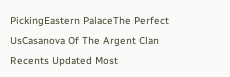PickingEastern PalaceThe Perfect UsCasanova Of The Argent Clan
Recents Updated Most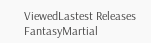ViewedLastest Releases
FantasyMartial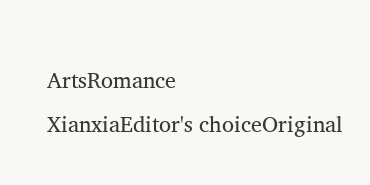ArtsRomance
XianxiaEditor's choiceOriginal